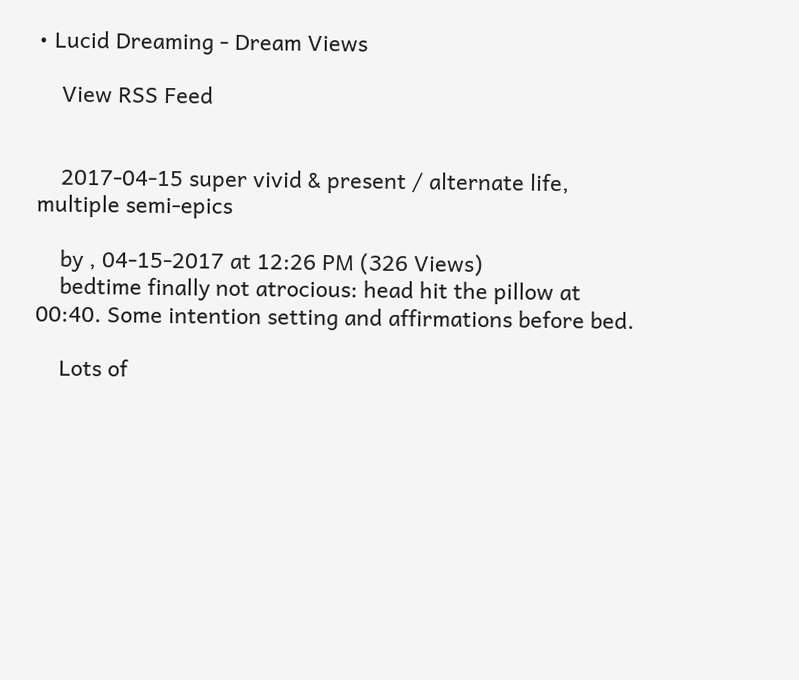• Lucid Dreaming - Dream Views

    View RSS Feed


    2017-04-15 super vivid & present / alternate life, multiple semi-epics

    by , 04-15-2017 at 12:26 PM (326 Views)
    bedtime finally not atrocious: head hit the pillow at 00:40. Some intention setting and affirmations before bed.

    Lots of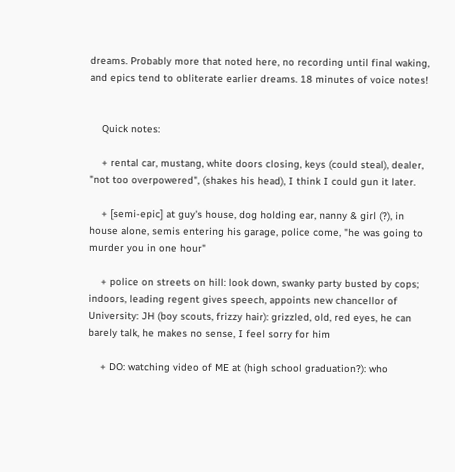dreams. Probably more that noted here, no recording until final waking, and epics tend to obliterate earlier dreams. 18 minutes of voice notes!


    Quick notes:

    + rental car, mustang, white doors closing, keys (could steal), dealer, "not too overpowered", (shakes his head), I think I could gun it later.

    + [semi-epic] at guy's house, dog holding ear, nanny & girl (?), in house alone, semis entering his garage, police come, "he was going to murder you in one hour"

    + police on streets on hill: look down, swanky party busted by cops; indoors, leading regent gives speech, appoints new chancellor of University: JH (boy scouts, frizzy hair): grizzled, old, red eyes, he can barely talk, he makes no sense, I feel sorry for him

    + DO: watching video of ME at (high school graduation?): who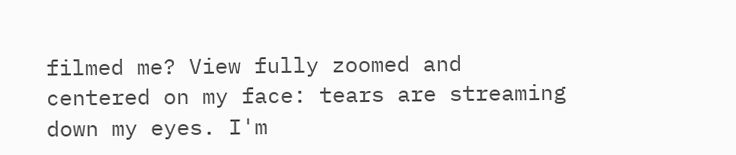filmed me? View fully zoomed and centered on my face: tears are streaming down my eyes. I'm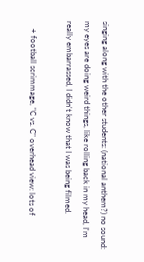singing along with the other students: (national anthem?) no sound: my eyes are doing weird things, like rolling back in my head, I'm really embarrassed, I didn't know that I was being filmed.

    + football scrimmage, "C vs. C" overhead view: lots of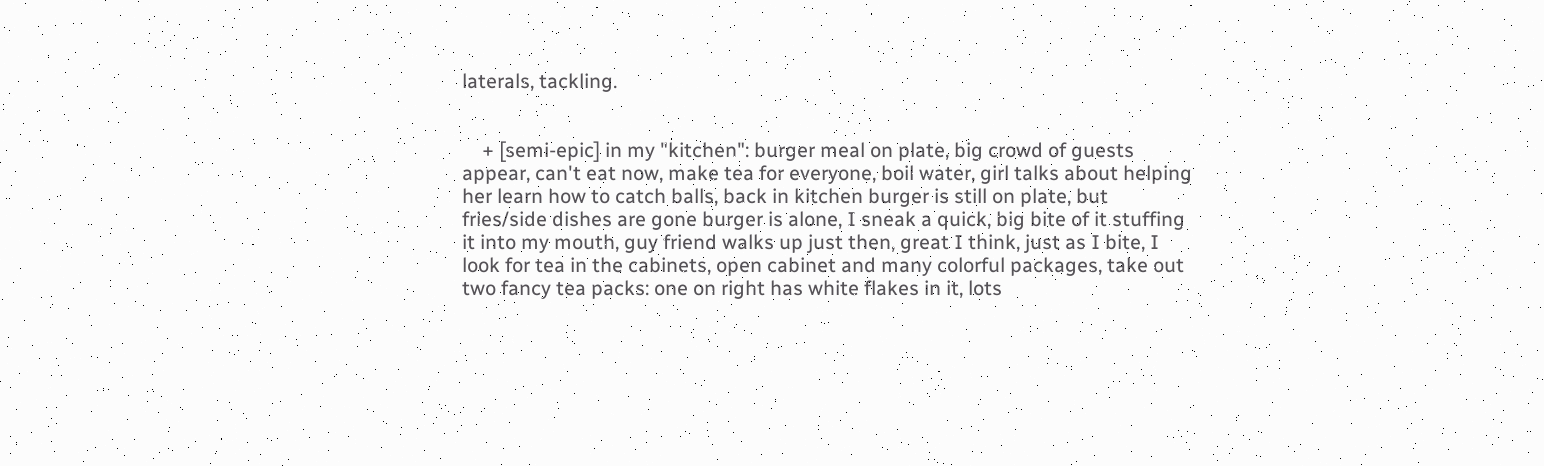laterals, tackling.


    + [semi-epic] in my "kitchen": burger meal on plate, big crowd of guests appear, can't eat now, make tea for everyone, boil water, girl talks about helping her learn how to catch balls, back in kitchen burger is still on plate, but fries/side dishes are gone burger is alone, I sneak a quick, big bite of it stuffing it into my mouth, guy friend walks up just then, great I think, just as I bite, I look for tea in the cabinets, open cabinet and many colorful packages, take out two fancy tea packs: one on right has white flakes in it, lots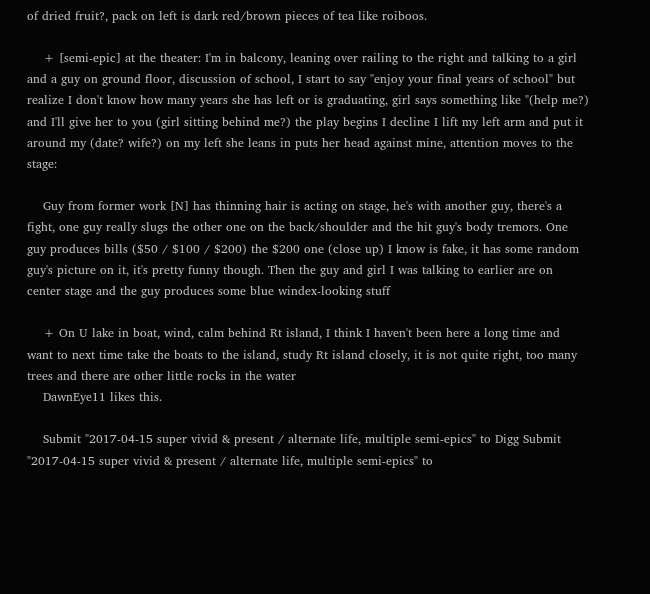of dried fruit?, pack on left is dark red/brown pieces of tea like roiboos.

    + [semi-epic] at the theater: I'm in balcony, leaning over railing to the right and talking to a girl and a guy on ground floor, discussion of school, I start to say "enjoy your final years of school" but realize I don't know how many years she has left or is graduating, girl says something like "(help me?) and I'll give her to you (girl sitting behind me?) the play begins I decline I lift my left arm and put it around my (date? wife?) on my left she leans in puts her head against mine, attention moves to the stage:

    Guy from former work [N] has thinning hair is acting on stage, he's with another guy, there's a fight, one guy really slugs the other one on the back/shoulder and the hit guy's body tremors. One guy produces bills ($50 / $100 / $200) the $200 one (close up) I know is fake, it has some random guy's picture on it, it's pretty funny though. Then the guy and girl I was talking to earlier are on center stage and the guy produces some blue windex-looking stuff

    + On U lake in boat, wind, calm behind Rt island, I think I haven't been here a long time and want to next time take the boats to the island, study Rt island closely, it is not quite right, too many trees and there are other little rocks in the water
    DawnEye11 likes this.

    Submit "2017-04-15 super vivid & present / alternate life, multiple semi-epics" to Digg Submit "2017-04-15 super vivid & present / alternate life, multiple semi-epics" to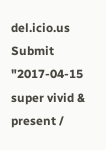del.icio.us Submit "2017-04-15 super vivid & present /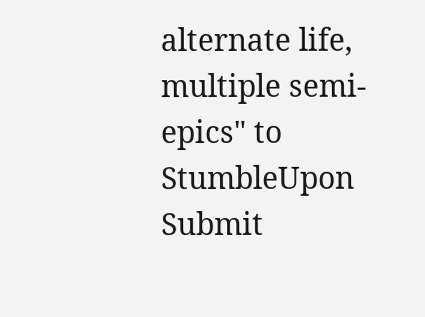alternate life, multiple semi-epics" to StumbleUpon Submit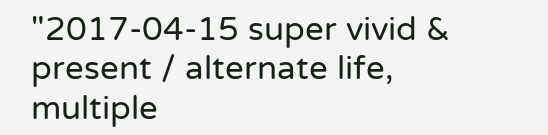"2017-04-15 super vivid & present / alternate life, multiple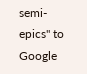semi-epics" to Google